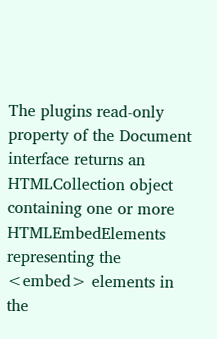The plugins read-only property of the Document interface returns an HTMLCollection object containing one or more HTMLEmbedElements representing the <embed> elements in the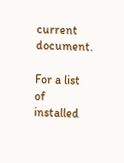current document.

For a list of installed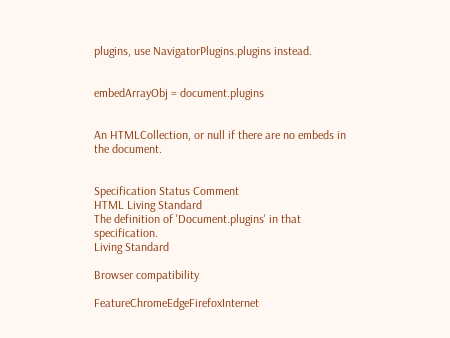plugins, use NavigatorPlugins.plugins instead.


embedArrayObj = document.plugins


An HTMLCollection, or null if there are no embeds in the document.


Specification Status Comment
HTML Living Standard
The definition of 'Document.plugins' in that specification.
Living Standard

Browser compatibility

FeatureChromeEdgeFirefoxInternet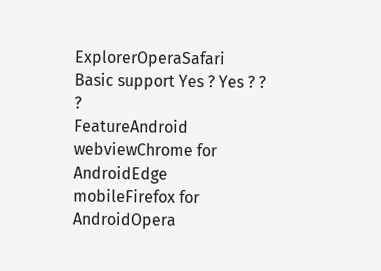ExplorerOperaSafari
Basic support Yes ? Yes ? ? ?
FeatureAndroid webviewChrome for AndroidEdge mobileFirefox for AndroidOpera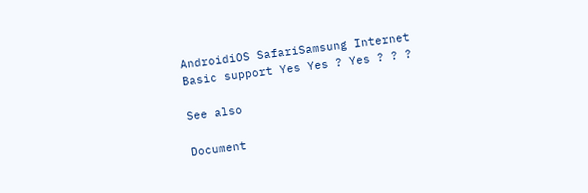AndroidiOS SafariSamsung Internet
Basic support Yes Yes ? Yes ? ? ?

See also

Document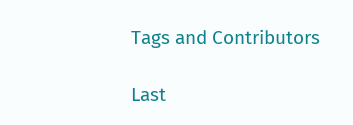Tags and Contributors

Last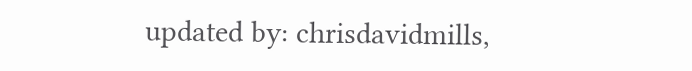updated by: chrisdavidmills,